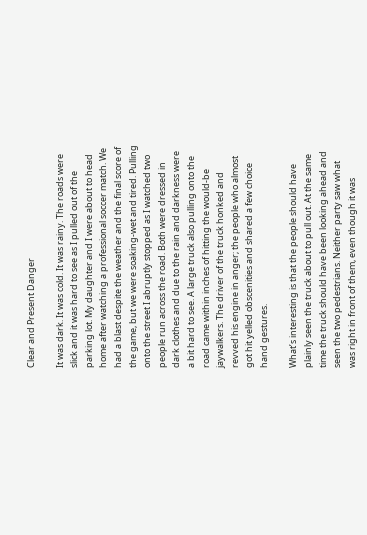Clear and Present Danger

It was dark. It was cold. It was rainy. The roads were slick and it was hard to see as I pulled out of the parking lot. My daughter and I were about to head home after watching a professional soccer match. We had a blast despite the weather and the final score of the game, but we were soaking-wet and tired. Pulling onto the street I abruptly stopped as I watched two people run across the road. Both were dressed in dark clothes and due to the rain and darkness were a bit hard to see. A large truck also pulling onto the road came within inches of hitting the would-be jaywalkers. The driver of the truck honked and revved his engine in anger; the people who almost got hit yelled obscenities and shared a few choice hand gestures.

What’s interesting is that the people should have plainly seen the truck about to pull out. At the same time the truck should have been looking ahead and seen the two pedestrians. Neither party saw what was right in front of them, even though it was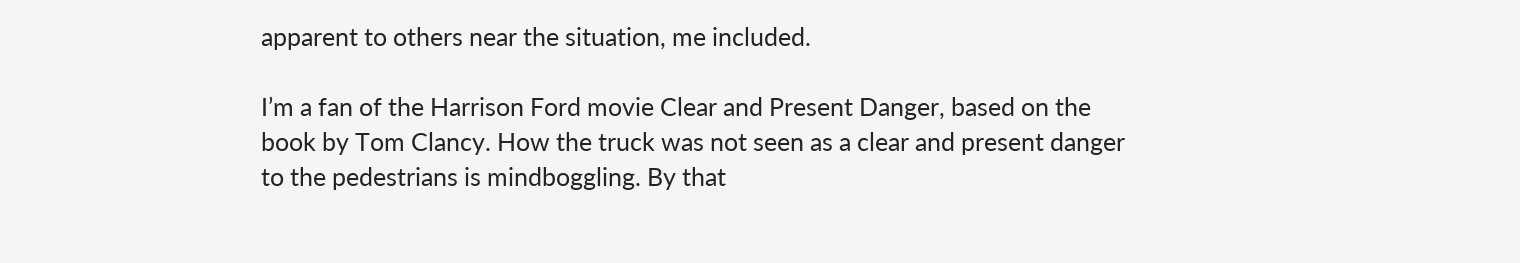apparent to others near the situation, me included.

I’m a fan of the Harrison Ford movie Clear and Present Danger, based on the book by Tom Clancy. How the truck was not seen as a clear and present danger to the pedestrians is mindboggling. By that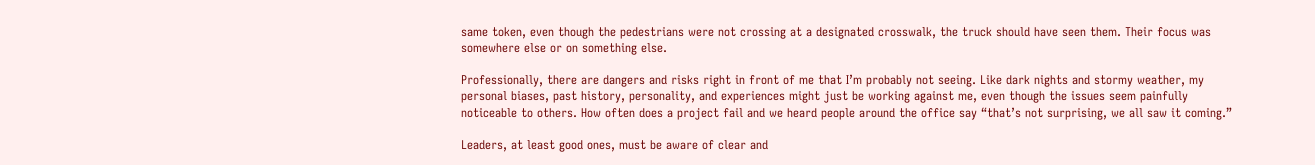same token, even though the pedestrians were not crossing at a designated crosswalk, the truck should have seen them. Their focus was somewhere else or on something else.

Professionally, there are dangers and risks right in front of me that I’m probably not seeing. Like dark nights and stormy weather, my personal biases, past history, personality, and experiences might just be working against me, even though the issues seem painfully noticeable to others. How often does a project fail and we heard people around the office say “that’s not surprising, we all saw it coming.”

Leaders, at least good ones, must be aware of clear and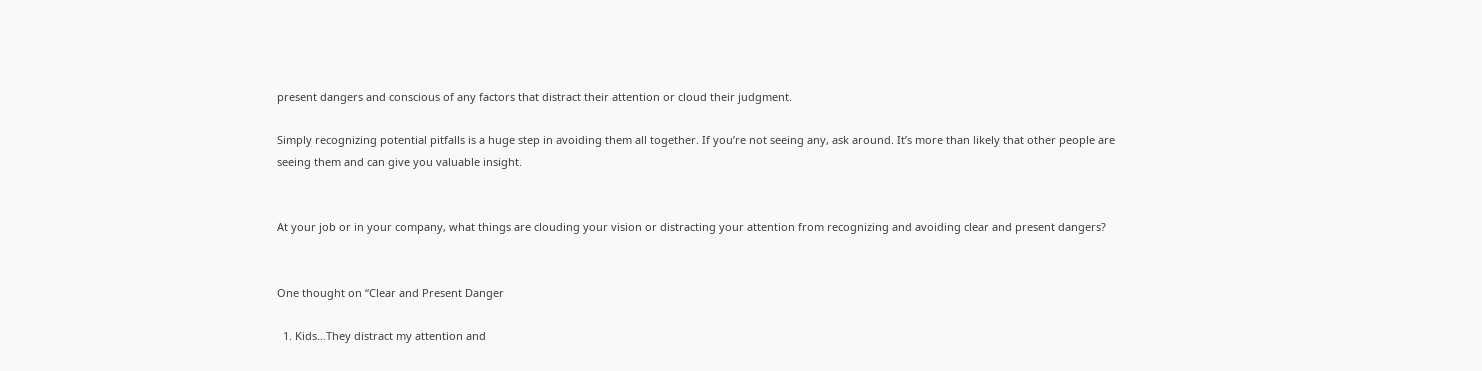present dangers and conscious of any factors that distract their attention or cloud their judgment.

Simply recognizing potential pitfalls is a huge step in avoiding them all together. If you’re not seeing any, ask around. It’s more than likely that other people are seeing them and can give you valuable insight.


At your job or in your company, what things are clouding your vision or distracting your attention from recognizing and avoiding clear and present dangers?


One thought on “Clear and Present Danger

  1. Kids…They distract my attention and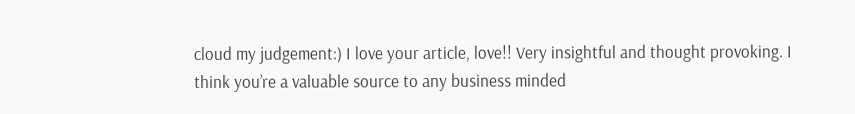cloud my judgement:) I love your article, love!! Very insightful and thought provoking. I think you’re a valuable source to any business minded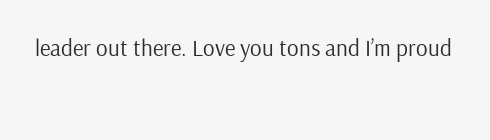leader out there. Love you tons and I’m proud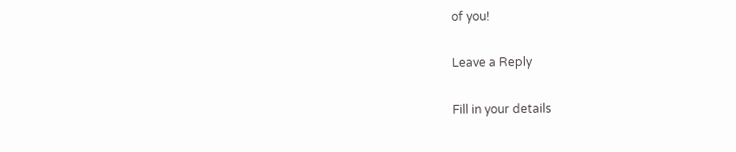of you!

Leave a Reply

Fill in your details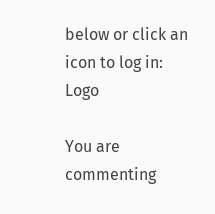below or click an icon to log in: Logo

You are commenting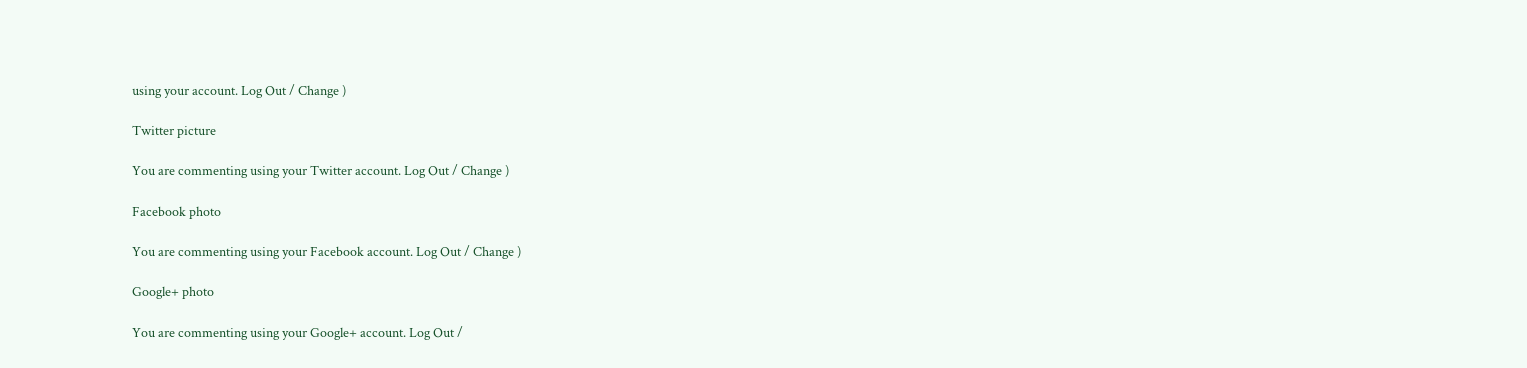using your account. Log Out / Change )

Twitter picture

You are commenting using your Twitter account. Log Out / Change )

Facebook photo

You are commenting using your Facebook account. Log Out / Change )

Google+ photo

You are commenting using your Google+ account. Log Out /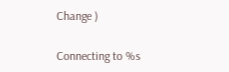Change )

Connecting to %s